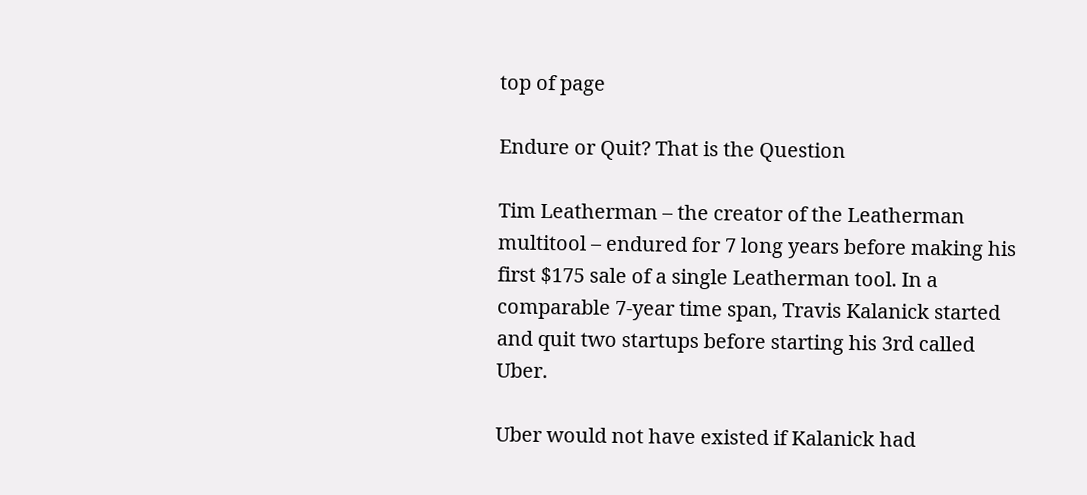top of page

Endure or Quit? That is the Question

Tim Leatherman – the creator of the Leatherman multitool – endured for 7 long years before making his first $175 sale of a single Leatherman tool. In a comparable 7-year time span, Travis Kalanick started and quit two startups before starting his 3rd called Uber.

Uber would not have existed if Kalanick had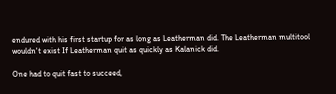endured with his first startup for as long as Leatherman did. The Leatherman multitool wouldn't exist If Leatherman quit as quickly as Kalanick did.

One had to quit fast to succeed,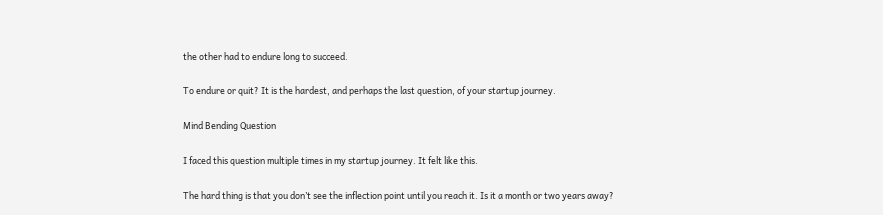the other had to endure long to succeed.

To endure or quit? It is the hardest, and perhaps the last question, of your startup journey.

Mind Bending Question

I faced this question multiple times in my startup journey. It felt like this.

The hard thing is that you don’t see the inflection point until you reach it. Is it a month or two years away?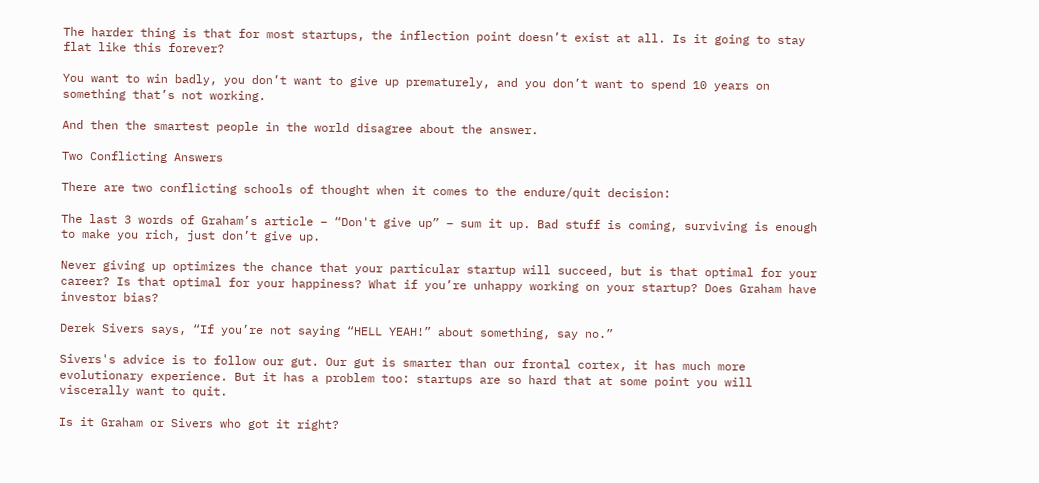The harder thing is that for most startups, the inflection point doesn’t exist at all. Is it going to stay flat like this forever?

You want to win badly, you don’t want to give up prematurely, and you don’t want to spend 10 years on something that’s not working.

And then the smartest people in the world disagree about the answer.

Two Conflicting Answers

There are two conflicting schools of thought when it comes to the endure/quit decision:

The last 3 words of Graham’s article – “Don't give up” – sum it up. Bad stuff is coming, surviving is enough to make you rich, just don’t give up.

Never giving up optimizes the chance that your particular startup will succeed, but is that optimal for your career? Is that optimal for your happiness? What if you’re unhappy working on your startup? Does Graham have investor bias?

Derek Sivers says, “If you’re not saying “HELL YEAH!” about something, say no.”

Sivers's advice is to follow our gut. Our gut is smarter than our frontal cortex, it has much more evolutionary experience. But it has a problem too: startups are so hard that at some point you will viscerally want to quit.

Is it Graham or Sivers who got it right?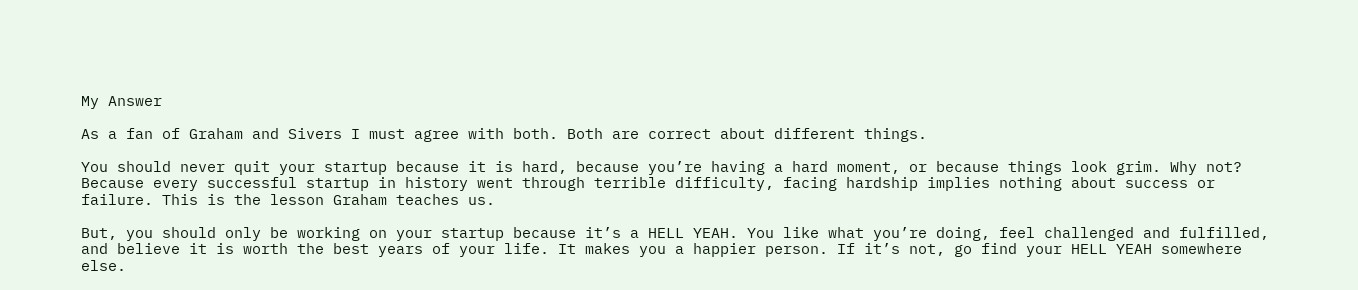My Answer

As a fan of Graham and Sivers I must agree with both. Both are correct about different things.

You should never quit your startup because it is hard, because you’re having a hard moment, or because things look grim. Why not? Because every successful startup in history went through terrible difficulty, facing hardship implies nothing about success or failure. This is the lesson Graham teaches us.

But, you should only be working on your startup because it’s a HELL YEAH. You like what you’re doing, feel challenged and fulfilled, and believe it is worth the best years of your life. It makes you a happier person. If it’s not, go find your HELL YEAH somewhere else.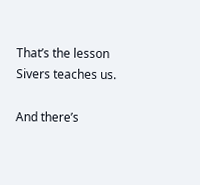That’s the lesson Sivers teaches us.

And there’s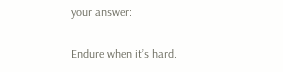your answer:

Endure when it’s hard.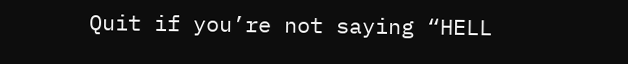Quit if you’re not saying “HELL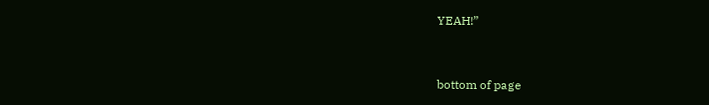YEAH!”


bottom of page